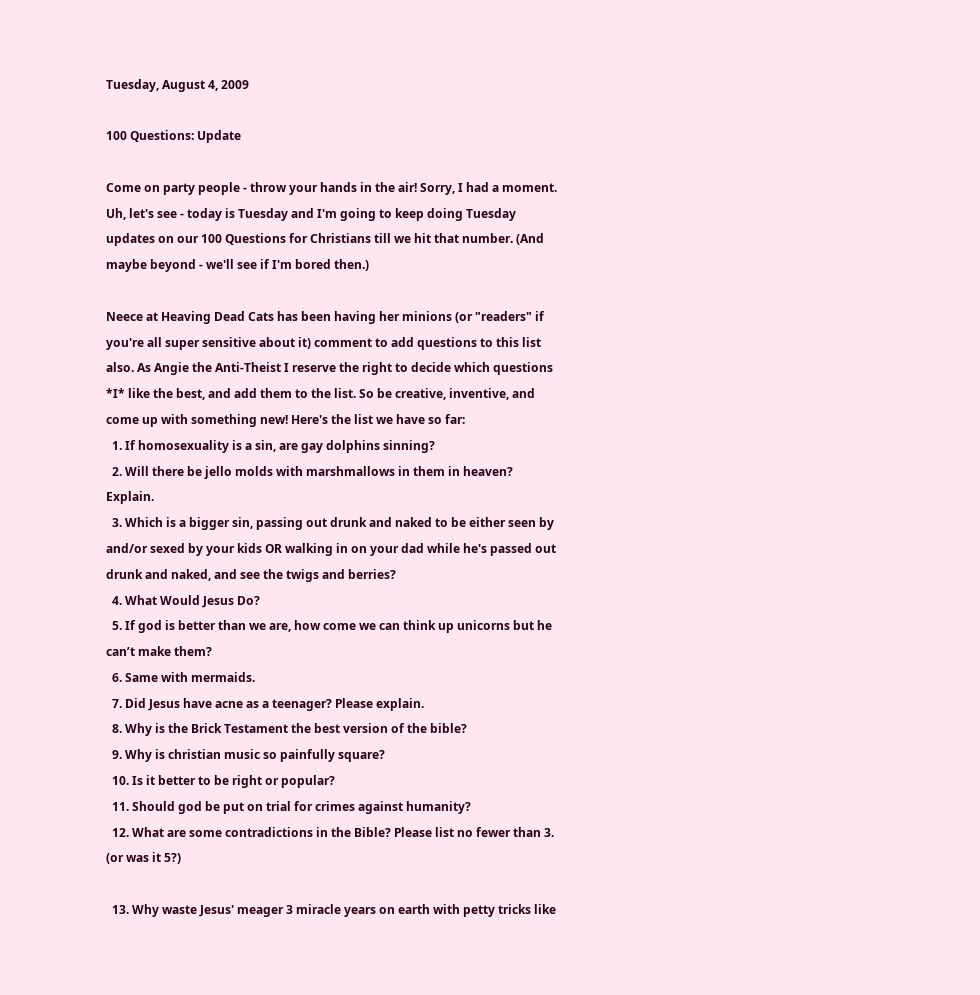Tuesday, August 4, 2009

100 Questions: Update

Come on party people - throw your hands in the air! Sorry, I had a moment. Uh, let's see - today is Tuesday and I'm going to keep doing Tuesday updates on our 100 Questions for Christians till we hit that number. (And maybe beyond - we'll see if I'm bored then.)

Neece at Heaving Dead Cats has been having her minions (or "readers" if you're all super sensitive about it) comment to add questions to this list also. As Angie the Anti-Theist I reserve the right to decide which questions *I* like the best, and add them to the list. So be creative, inventive, and come up with something new! Here's the list we have so far:
  1. If homosexuality is a sin, are gay dolphins sinning?
  2. Will there be jello molds with marshmallows in them in heaven? Explain.
  3. Which is a bigger sin, passing out drunk and naked to be either seen by and/or sexed by your kids OR walking in on your dad while he's passed out drunk and naked, and see the twigs and berries?
  4. What Would Jesus Do?
  5. If god is better than we are, how come we can think up unicorns but he can’t make them?
  6. Same with mermaids.
  7. Did Jesus have acne as a teenager? Please explain.
  8. Why is the Brick Testament the best version of the bible?
  9. Why is christian music so painfully square?
  10. Is it better to be right or popular?
  11. Should god be put on trial for crimes against humanity?
  12. What are some contradictions in the Bible? Please list no fewer than 3. (or was it 5?)

  13. Why waste Jesus' meager 3 miracle years on earth with petty tricks like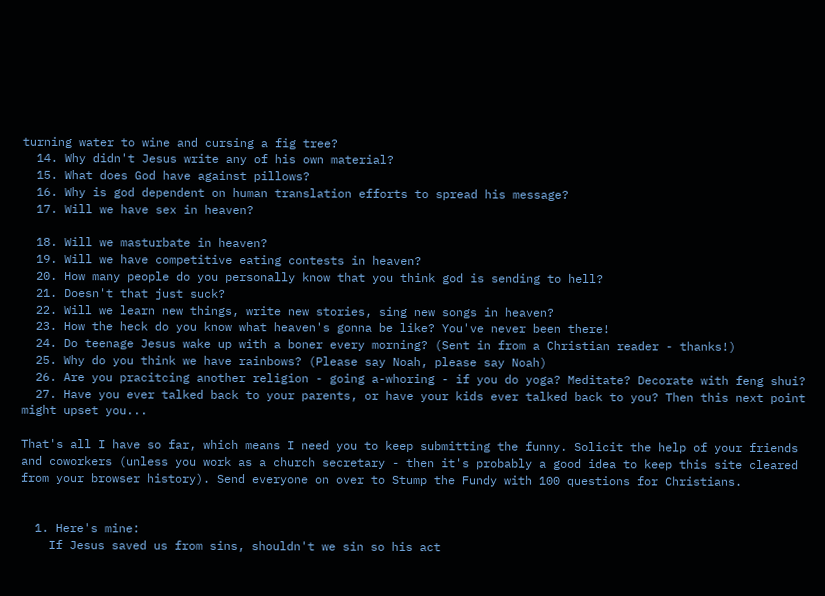turning water to wine and cursing a fig tree?
  14. Why didn't Jesus write any of his own material?
  15. What does God have against pillows?
  16. Why is god dependent on human translation efforts to spread his message?
  17. Will we have sex in heaven?

  18. Will we masturbate in heaven?
  19. Will we have competitive eating contests in heaven?
  20. How many people do you personally know that you think god is sending to hell?
  21. Doesn't that just suck?
  22. Will we learn new things, write new stories, sing new songs in heaven?
  23. How the heck do you know what heaven's gonna be like? You've never been there!
  24. Do teenage Jesus wake up with a boner every morning? (Sent in from a Christian reader - thanks!)
  25. Why do you think we have rainbows? (Please say Noah, please say Noah)
  26. Are you pracitcing another religion - going a-whoring - if you do yoga? Meditate? Decorate with feng shui?
  27. Have you ever talked back to your parents, or have your kids ever talked back to you? Then this next point might upset you...

That's all I have so far, which means I need you to keep submitting the funny. Solicit the help of your friends and coworkers (unless you work as a church secretary - then it's probably a good idea to keep this site cleared from your browser history). Send everyone on over to Stump the Fundy with 100 questions for Christians.


  1. Here's mine:
    If Jesus saved us from sins, shouldn't we sin so his act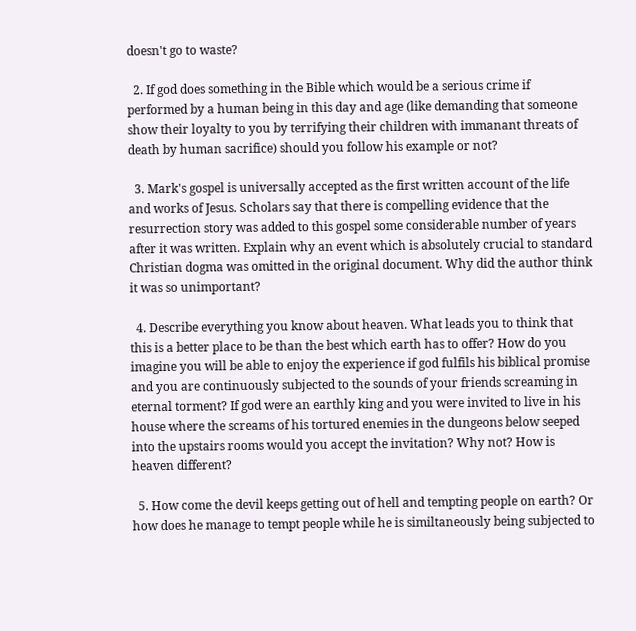doesn't go to waste?

  2. If god does something in the Bible which would be a serious crime if performed by a human being in this day and age (like demanding that someone show their loyalty to you by terrifying their children with immanant threats of death by human sacrifice) should you follow his example or not?

  3. Mark's gospel is universally accepted as the first written account of the life and works of Jesus. Scholars say that there is compelling evidence that the resurrection story was added to this gospel some considerable number of years after it was written. Explain why an event which is absolutely crucial to standard Christian dogma was omitted in the original document. Why did the author think it was so unimportant?

  4. Describe everything you know about heaven. What leads you to think that this is a better place to be than the best which earth has to offer? How do you imagine you will be able to enjoy the experience if god fulfils his biblical promise and you are continuously subjected to the sounds of your friends screaming in eternal torment? If god were an earthly king and you were invited to live in his house where the screams of his tortured enemies in the dungeons below seeped into the upstairs rooms would you accept the invitation? Why not? How is heaven different?

  5. How come the devil keeps getting out of hell and tempting people on earth? Or how does he manage to tempt people while he is similtaneously being subjected to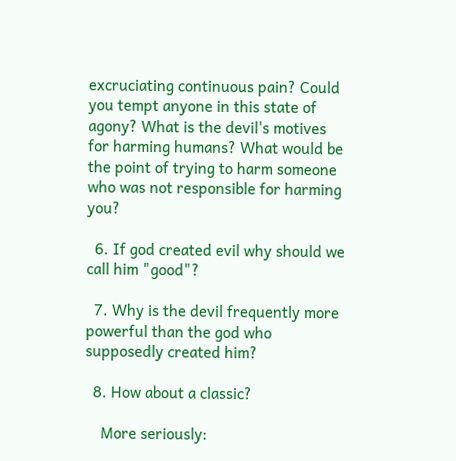excruciating continuous pain? Could you tempt anyone in this state of agony? What is the devil's motives for harming humans? What would be the point of trying to harm someone who was not responsible for harming you?

  6. If god created evil why should we call him "good"?

  7. Why is the devil frequently more powerful than the god who supposedly created him?

  8. How about a classic?

    More seriously: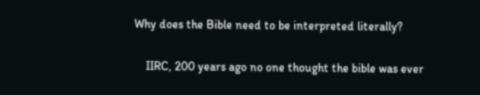Why does the Bible need to be interpreted literally?

    IIRC, 200 years ago no one thought the bible was ever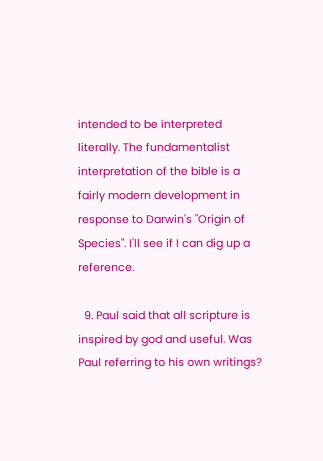intended to be interpreted literally. The fundamentalist interpretation of the bible is a fairly modern development in response to Darwin's "Origin of Species". I'll see if I can dig up a reference.

  9. Paul said that all scripture is inspired by god and useful. Was Paul referring to his own writings?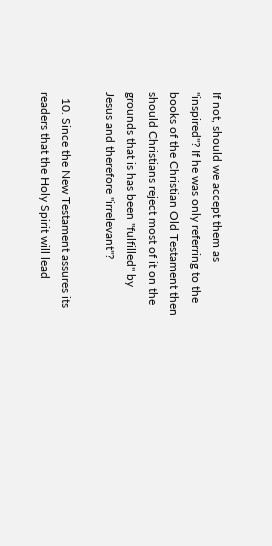If not, should we accept them as "inspired"? If he was only referring to the books of the Christian Old Testament then should Christians reject most of it on the grounds that is has been "fulfilled" by Jesus and therefore "irrelevant"?

  10. Since the New Testament assures its readers that the Holy Spirit will lead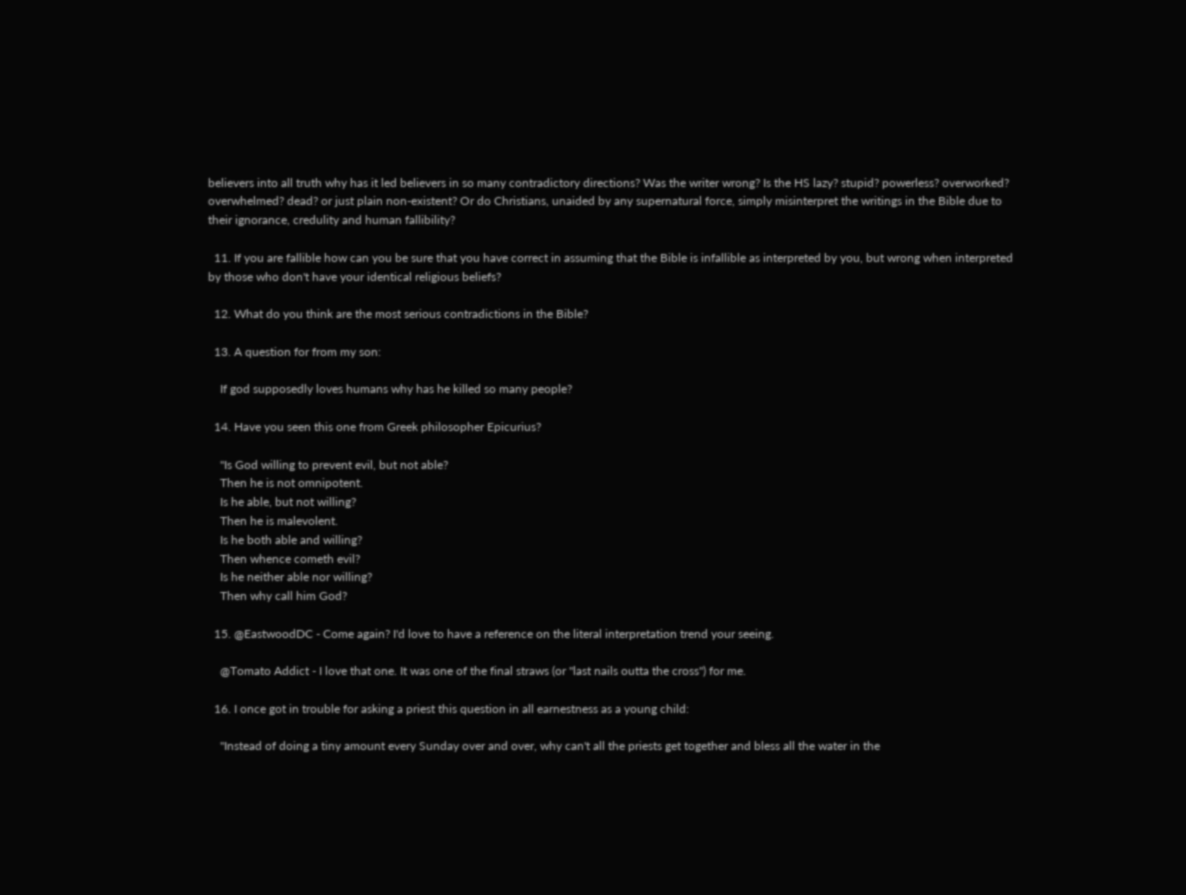believers into all truth why has it led believers in so many contradictory directions? Was the writer wrong? Is the HS lazy? stupid? powerless? overworked? overwhelmed? dead? or just plain non-existent? Or do Christians, unaided by any supernatural force, simply misinterpret the writings in the Bible due to their ignorance, credulity and human fallibility?

  11. If you are fallible how can you be sure that you have correct in assuming that the Bible is infallible as interpreted by you, but wrong when interpreted by those who don't have your identical religious beliefs?

  12. What do you think are the most serious contradictions in the Bible?

  13. A question for from my son:

    If god supposedly loves humans why has he killed so many people?

  14. Have you seen this one from Greek philosopher Epicurius?

    "Is God willing to prevent evil, but not able?
    Then he is not omnipotent.
    Is he able, but not willing?
    Then he is malevolent.
    Is he both able and willing?
    Then whence cometh evil?
    Is he neither able nor willing?
    Then why call him God?

  15. @EastwoodDC - Come again? I'd love to have a reference on the literal interpretation trend your seeing.

    @Tomato Addict - I love that one. It was one of the final straws (or "last nails outta the cross") for me.

  16. I once got in trouble for asking a priest this question in all earnestness as a young child:

    "Instead of doing a tiny amount every Sunday over and over, why can't all the priests get together and bless all the water in the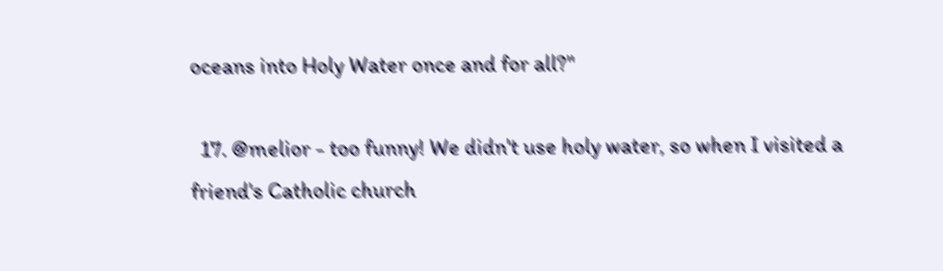oceans into Holy Water once and for all?"

  17. @melior - too funny! We didn't use holy water, so when I visited a friend's Catholic church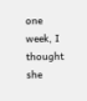one week, I thought she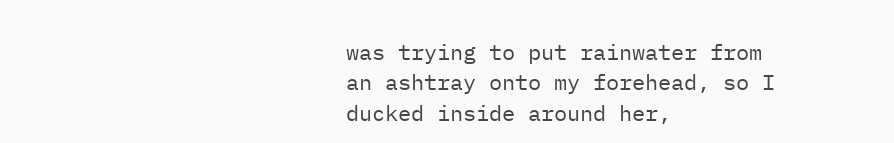was trying to put rainwater from an ashtray onto my forehead, so I ducked inside around her,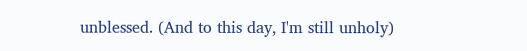unblessed. (And to this day, I'm still unholy)